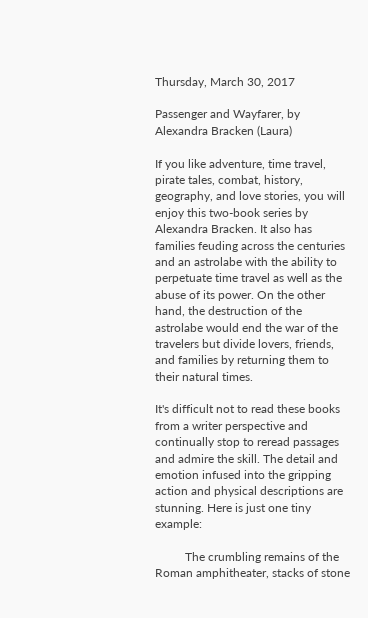Thursday, March 30, 2017

Passenger and Wayfarer, by Alexandra Bracken (Laura)

If you like adventure, time travel, pirate tales, combat, history, geography, and love stories, you will enjoy this two-book series by Alexandra Bracken. It also has families feuding across the centuries and an astrolabe with the ability to perpetuate time travel as well as the abuse of its power. On the other hand, the destruction of the astrolabe would end the war of the travelers but divide lovers, friends, and families by returning them to their natural times.

It's difficult not to read these books from a writer perspective and continually stop to reread passages and admire the skill. The detail and emotion infused into the gripping action and physical descriptions are stunning. Here is just one tiny example:

          The crumbling remains of the Roman amphitheater, stacks of stone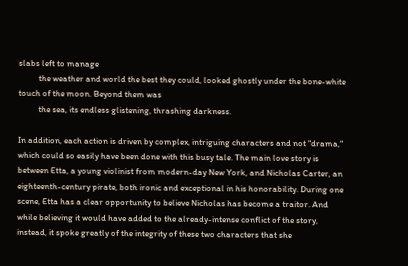slabs left to manage
          the weather and world the best they could, looked ghostly under the bone-white touch of the moon. Beyond them was
          the sea, its endless glistening, thrashing darkness.

In addition, each action is driven by complex, intriguing characters and not "drama," which could so easily have been done with this busy tale. The main love story is between Etta, a young violinist from modern-day New York, and Nicholas Carter, an eighteenth-century pirate, both ironic and exceptional in his honorability. During one scene, Etta has a clear opportunity to believe Nicholas has become a traitor. And while believing it would have added to the already-intense conflict of the story, instead, it spoke greatly of the integrity of these two characters that she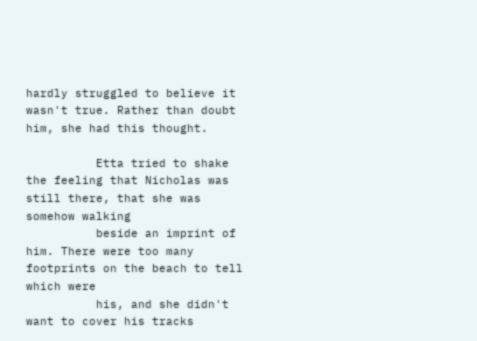hardly struggled to believe it wasn't true. Rather than doubt him, she had this thought.

          Etta tried to shake the feeling that Nicholas was still there, that she was somehow walking
          beside an imprint of him. There were too many footprints on the beach to tell which were
          his, and she didn't want to cover his tracks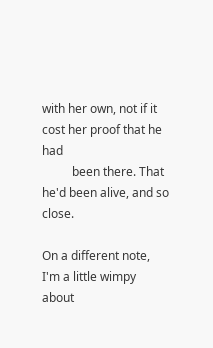with her own, not if it cost her proof that he had
          been there. That he'd been alive, and so close.

On a different note, I'm a little wimpy about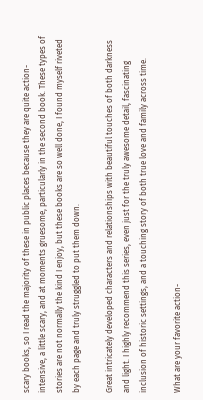scary books, so I read the majority of these in public places because they are quite action-intensive, a little scary, and at moments gruesome, particularly in the second book. These types of stories are not normally the kind I enjoy, but these books are so well done, I found myself riveted by each page and truly struggled to put them down.

Great intricately developed characters and relationships with beautiful touches of both darkness and light. I highly recommend this series, even just for the truly awesome detail, fascinating inclusion of historic settings, and a touching story of both true love and family across time.

What are your favorite action-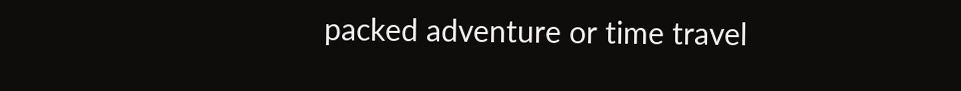packed adventure or time travel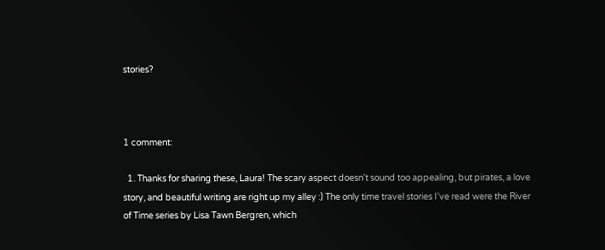stories?



1 comment:

  1. Thanks for sharing these, Laura! The scary aspect doesn't sound too appealing, but pirates, a love story, and beautiful writing are right up my alley :) The only time travel stories I've read were the River of Time series by Lisa Tawn Bergren, which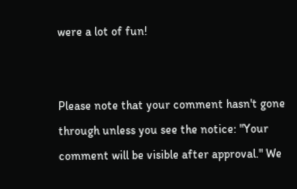were a lot of fun!


Please note that your comment hasn't gone through unless you see the notice: "Your comment will be visible after approval." We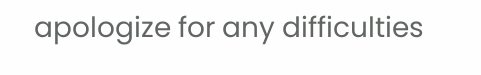apologize for any difficulties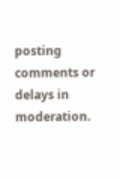posting comments or delays in moderation.